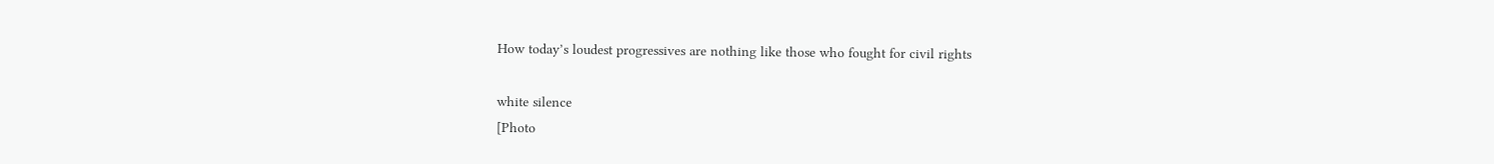How today’s loudest progressives are nothing like those who fought for civil rights

white silence
[Photo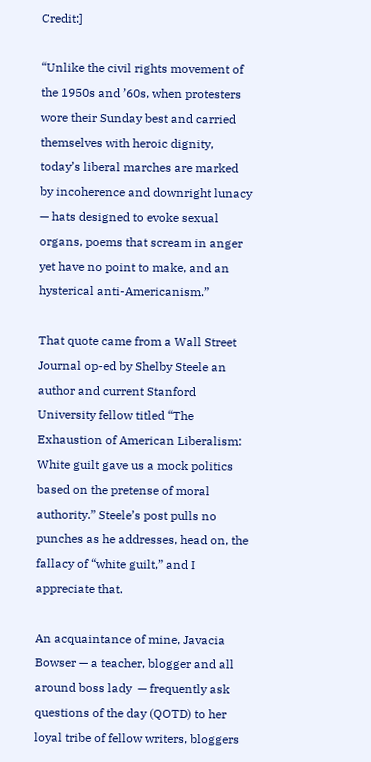Credit:]

“Unlike the civil rights movement of the 1950s and ’60s, when protesters wore their Sunday best and carried themselves with heroic dignity, today’s liberal marches are marked by incoherence and downright lunacy — hats designed to evoke sexual organs, poems that scream in anger yet have no point to make, and an hysterical anti-Americanism.”

That quote came from a Wall Street Journal op-ed by Shelby Steele an author and current Stanford University fellow titled “The Exhaustion of American Liberalism: White guilt gave us a mock politics based on the pretense of moral authority.” Steele’s post pulls no punches as he addresses, head on, the fallacy of “white guilt,” and I appreciate that.

An acquaintance of mine, Javacia Bowser — a teacher, blogger and all around boss lady  — frequently ask questions of the day (QOTD) to her loyal tribe of fellow writers, bloggers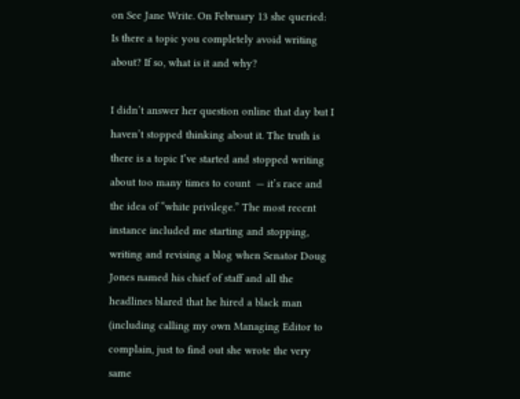on See Jane Write. On February 13 she queried: Is there a topic you completely avoid writing about? If so, what is it and why?

I didn’t answer her question online that day but I haven’t stopped thinking about it. The truth is there is a topic I’ve started and stopped writing about too many times to count  — it’s race and the idea of “white privilege.” The most recent instance included me starting and stopping, writing and revising a blog when Senator Doug Jones named his chief of staff and all the headlines blared that he hired a black man (including calling my own Managing Editor to complain, just to find out she wrote the very same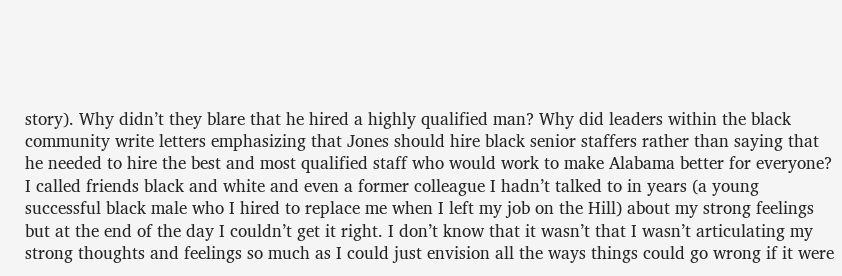story). Why didn’t they blare that he hired a highly qualified man? Why did leaders within the black community write letters emphasizing that Jones should hire black senior staffers rather than saying that he needed to hire the best and most qualified staff who would work to make Alabama better for everyone? I called friends black and white and even a former colleague I hadn’t talked to in years (a young successful black male who I hired to replace me when I left my job on the Hill) about my strong feelings but at the end of the day I couldn’t get it right. I don’t know that it wasn’t that I wasn’t articulating my  strong thoughts and feelings so much as I could just envision all the ways things could go wrong if it were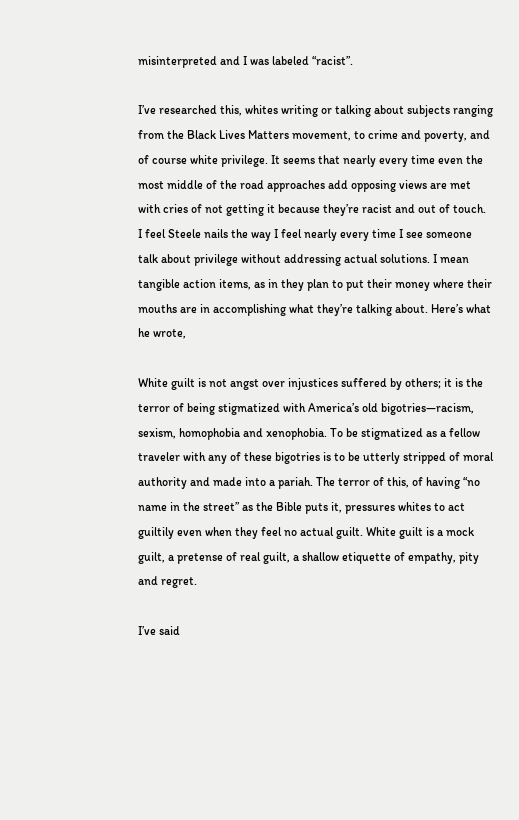misinterpreted and I was labeled “racist”.

I’ve researched this, whites writing or talking about subjects ranging from the Black Lives Matters movement, to crime and poverty, and of course white privilege. It seems that nearly every time even the most middle of the road approaches add opposing views are met with cries of not getting it because they’re racist and out of touch.  I feel Steele nails the way I feel nearly every time I see someone talk about privilege without addressing actual solutions. I mean tangible action items, as in they plan to put their money where their mouths are in accomplishing what they’re talking about. Here’s what he wrote,

White guilt is not angst over injustices suffered by others; it is the terror of being stigmatized with America’s old bigotries—racism, sexism, homophobia and xenophobia. To be stigmatized as a fellow traveler with any of these bigotries is to be utterly stripped of moral authority and made into a pariah. The terror of this, of having “no name in the street” as the Bible puts it, pressures whites to act guiltily even when they feel no actual guilt. White guilt is a mock guilt, a pretense of real guilt, a shallow etiquette of empathy, pity and regret.

I’ve said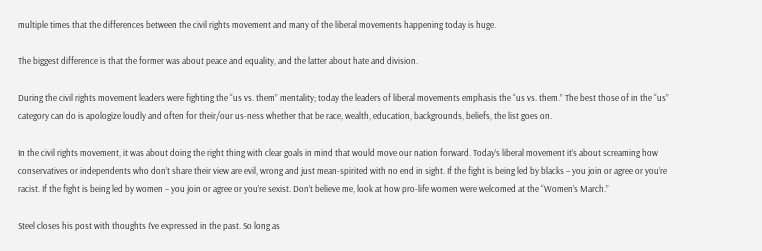multiple times that the differences between the civil rights movement and many of the liberal movements happening today is huge.

The biggest difference is that the former was about peace and equality, and the latter about hate and division.

During the civil rights movement leaders were fighting the “us vs. them” mentality; today the leaders of liberal movements emphasis the “us vs. them.” The best those of in the “us” category can do is apologize loudly and often for their/our us-ness whether that be race, wealth, education, backgrounds, beliefs, the list goes on.

In the civil rights movement, it was about doing the right thing with clear goals in mind that would move our nation forward. Today’s liberal movement it’s about screaming how conservatives or independents who don’t share their view are evil, wrong and just mean-spirited with no end in sight. If the fight is being led by blacks – you join or agree or you’re racist. If the fight is being led by women – you join or agree or you’re sexist. Don’t believe me, look at how pro-life women were welcomed at the “Women’s March.”

Steel closes his post with thoughts I’ve expressed in the past. So long as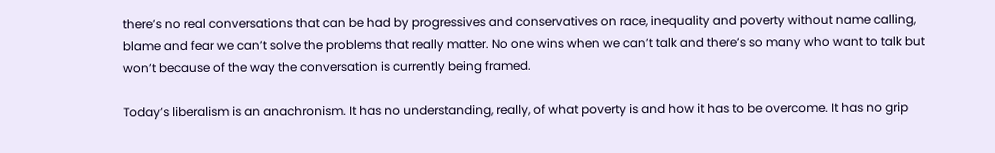there’s no real conversations that can be had by progressives and conservatives on race, inequality and poverty without name calling, blame and fear we can’t solve the problems that really matter. No one wins when we can’t talk and there’s so many who want to talk but won’t because of the way the conversation is currently being framed.

Today’s liberalism is an anachronism. It has no understanding, really, of what poverty is and how it has to be overcome. It has no grip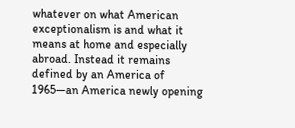whatever on what American exceptionalism is and what it means at home and especially abroad. Instead it remains defined by an America of 1965—an America newly opening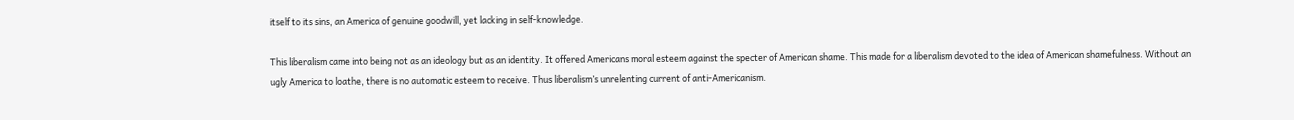itself to its sins, an America of genuine goodwill, yet lacking in self-knowledge.

This liberalism came into being not as an ideology but as an identity. It offered Americans moral esteem against the specter of American shame. This made for a liberalism devoted to the idea of American shamefulness. Without an ugly America to loathe, there is no automatic esteem to receive. Thus liberalism’s unrelenting current of anti-Americanism.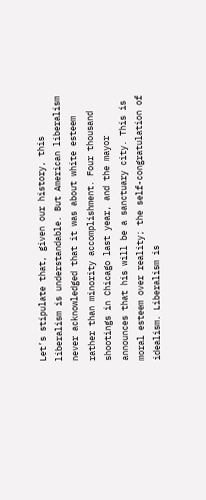Let’s stipulate that, given our history, this liberalism is understandable. But American liberalism never acknowledged that it was about white esteem rather than minority accomplishment. Four thousand shootings in Chicago last year, and the mayor announces that his will be a sanctuary city. This is moral esteem over reality; the self-congratulation of idealism. Liberalism is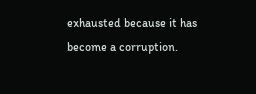exhausted because it has become a corruption.